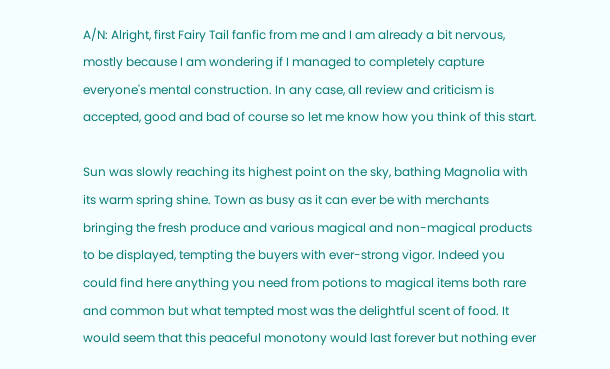A/N: Alright, first Fairy Tail fanfic from me and I am already a bit nervous, mostly because I am wondering if I managed to completely capture everyone's mental construction. In any case, all review and criticism is accepted, good and bad of course so let me know how you think of this start.

Sun was slowly reaching its highest point on the sky, bathing Magnolia with its warm spring shine. Town as busy as it can ever be with merchants bringing the fresh produce and various magical and non-magical products to be displayed, tempting the buyers with ever-strong vigor. Indeed you could find here anything you need from potions to magical items both rare and common but what tempted most was the delightful scent of food. It would seem that this peaceful monotony would last forever but nothing ever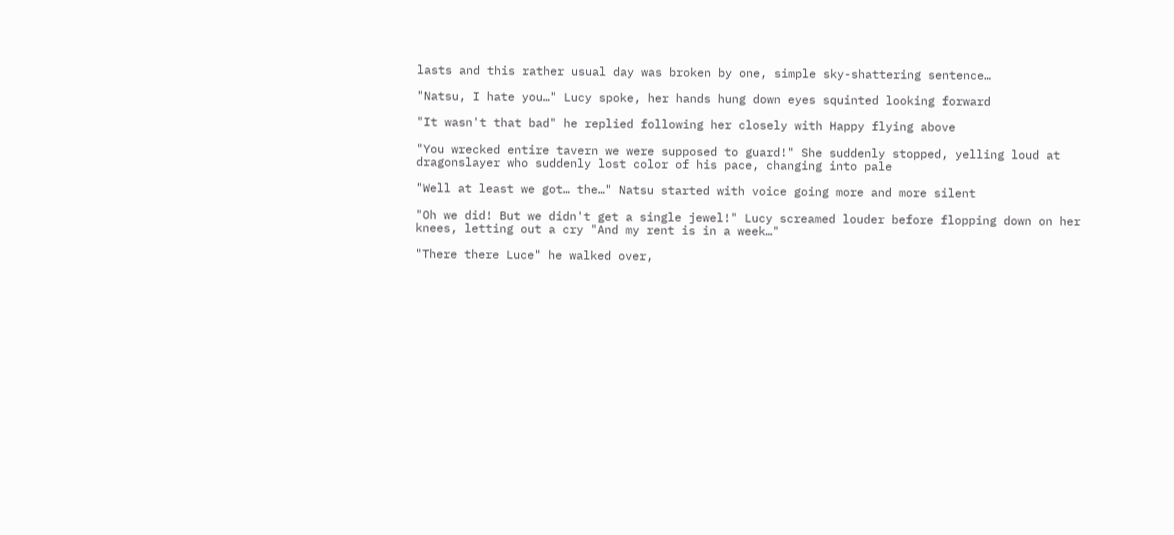lasts and this rather usual day was broken by one, simple sky-shattering sentence…

"Natsu, I hate you…" Lucy spoke, her hands hung down eyes squinted looking forward

"It wasn't that bad" he replied following her closely with Happy flying above

"You wrecked entire tavern we were supposed to guard!" She suddenly stopped, yelling loud at dragonslayer who suddenly lost color of his pace, changing into pale

"Well at least we got… the…" Natsu started with voice going more and more silent

"Oh we did! But we didn't get a single jewel!" Lucy screamed louder before flopping down on her knees, letting out a cry "And my rent is in a week…"

"There there Luce" he walked over,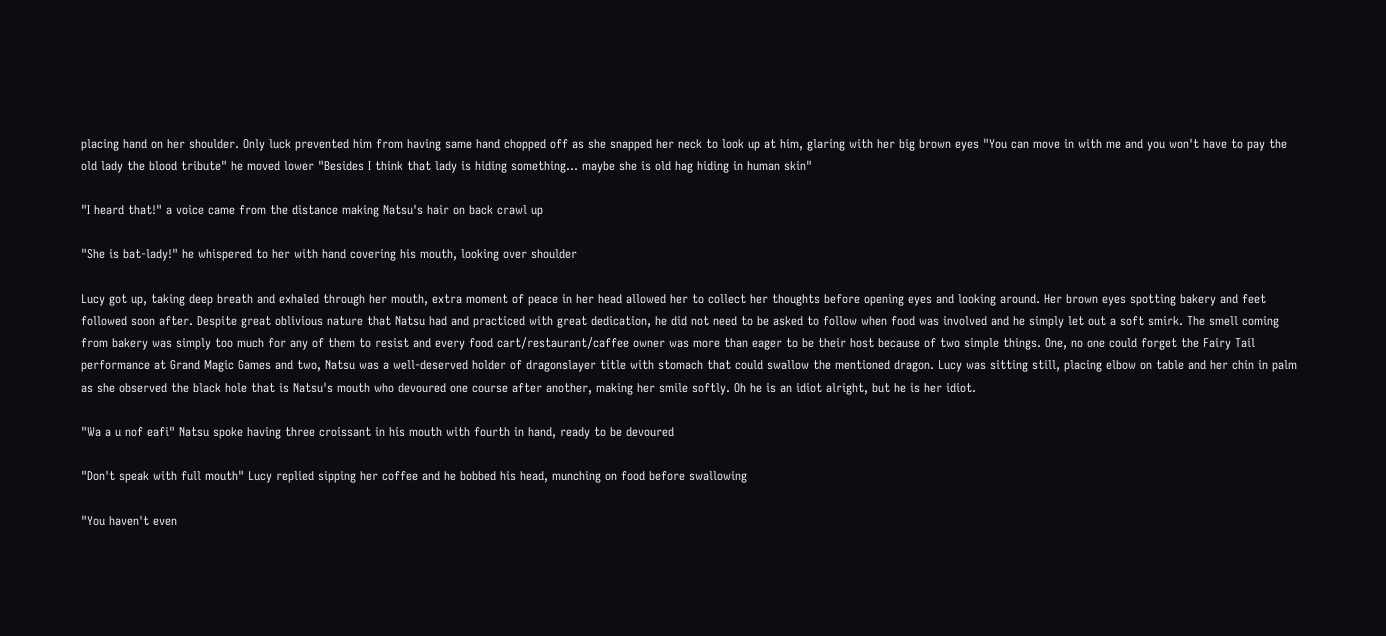placing hand on her shoulder. Only luck prevented him from having same hand chopped off as she snapped her neck to look up at him, glaring with her big brown eyes "You can move in with me and you won't have to pay the old lady the blood tribute" he moved lower "Besides I think that lady is hiding something… maybe she is old hag hiding in human skin"

"I heard that!" a voice came from the distance making Natsu's hair on back crawl up

"She is bat-lady!" he whispered to her with hand covering his mouth, looking over shoulder

Lucy got up, taking deep breath and exhaled through her mouth, extra moment of peace in her head allowed her to collect her thoughts before opening eyes and looking around. Her brown eyes spotting bakery and feet followed soon after. Despite great oblivious nature that Natsu had and practiced with great dedication, he did not need to be asked to follow when food was involved and he simply let out a soft smirk. The smell coming from bakery was simply too much for any of them to resist and every food cart/restaurant/caffee owner was more than eager to be their host because of two simple things. One, no one could forget the Fairy Tail performance at Grand Magic Games and two, Natsu was a well-deserved holder of dragonslayer title with stomach that could swallow the mentioned dragon. Lucy was sitting still, placing elbow on table and her chin in palm as she observed the black hole that is Natsu's mouth who devoured one course after another, making her smile softly. Oh he is an idiot alright, but he is her idiot.

"Wa a u nof eafi" Natsu spoke having three croissant in his mouth with fourth in hand, ready to be devoured

"Don't speak with full mouth" Lucy replied sipping her coffee and he bobbed his head, munching on food before swallowing

"You haven't even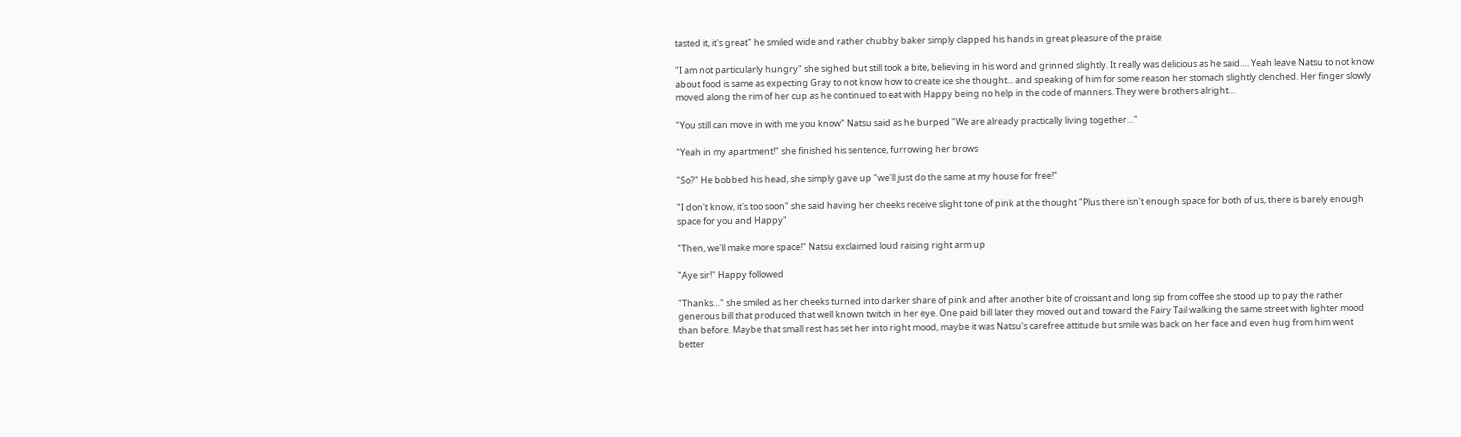tasted it, it's great" he smiled wide and rather chubby baker simply clapped his hands in great pleasure of the praise

"I am not particularly hungry" she sighed but still took a bite, believing in his word and grinned slightly. It really was delicious as he said…. Yeah leave Natsu to not know about food is same as expecting Gray to not know how to create ice she thought... and speaking of him for some reason her stomach slightly clenched. Her finger slowly moved along the rim of her cup as he continued to eat with Happy being no help in the code of manners. They were brothers alright…

"You still can move in with me you know" Natsu said as he burped "We are already practically living together…"

"Yeah in my apartment!" she finished his sentence, furrowing her brows

"So?" He bobbed his head, she simply gave up "we'll just do the same at my house for free!"

"I don't know, it's too soon" she said having her cheeks receive slight tone of pink at the thought "Plus there isn't enough space for both of us, there is barely enough space for you and Happy"

"Then, we'll make more space!" Natsu exclaimed loud raising right arm up

"Aye sir!" Happy followed

"Thanks…" she smiled as her cheeks turned into darker share of pink and after another bite of croissant and long sip from coffee she stood up to pay the rather generous bill that produced that well known twitch in her eye. One paid bill later they moved out and toward the Fairy Tail walking the same street with lighter mood than before. Maybe that small rest has set her into right mood, maybe it was Natsu's carefree attitude but smile was back on her face and even hug from him went better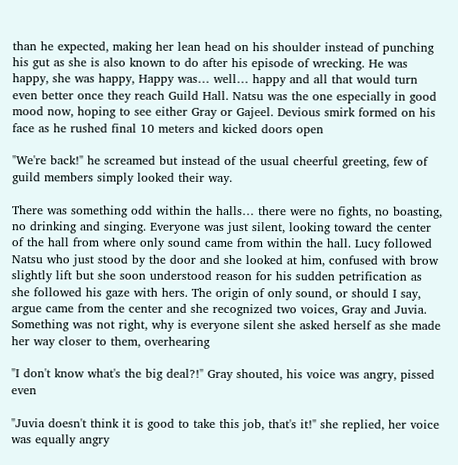than he expected, making her lean head on his shoulder instead of punching his gut as she is also known to do after his episode of wrecking. He was happy, she was happy, Happy was… well… happy and all that would turn even better once they reach Guild Hall. Natsu was the one especially in good mood now, hoping to see either Gray or Gajeel. Devious smirk formed on his face as he rushed final 10 meters and kicked doors open

"We're back!" he screamed but instead of the usual cheerful greeting, few of guild members simply looked their way.

There was something odd within the halls… there were no fights, no boasting, no drinking and singing. Everyone was just silent, looking toward the center of the hall from where only sound came from within the hall. Lucy followed Natsu who just stood by the door and she looked at him, confused with brow slightly lift but she soon understood reason for his sudden petrification as she followed his gaze with hers. The origin of only sound, or should I say, argue came from the center and she recognized two voices, Gray and Juvia. Something was not right, why is everyone silent she asked herself as she made her way closer to them, overhearing

"I don't know what's the big deal?!" Gray shouted, his voice was angry, pissed even

"Juvia doesn't think it is good to take this job, that's it!" she replied, her voice was equally angry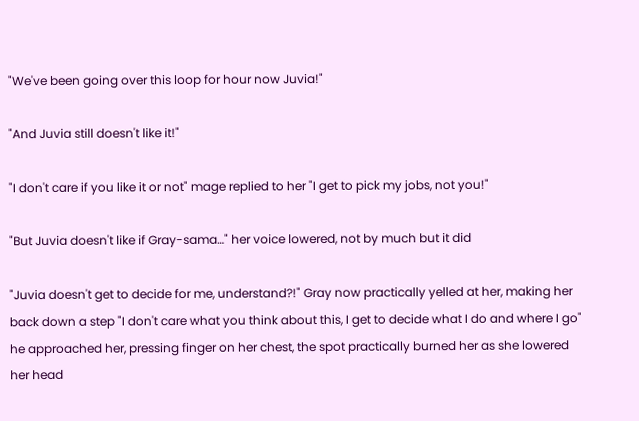"We've been going over this loop for hour now Juvia!"

"And Juvia still doesn't like it!"

"I don't care if you like it or not" mage replied to her "I get to pick my jobs, not you!"

"But Juvia doesn't like if Gray-sama…" her voice lowered, not by much but it did

"Juvia doesn't get to decide for me, understand?!" Gray now practically yelled at her, making her back down a step "I don't care what you think about this, I get to decide what I do and where I go" he approached her, pressing finger on her chest, the spot practically burned her as she lowered her head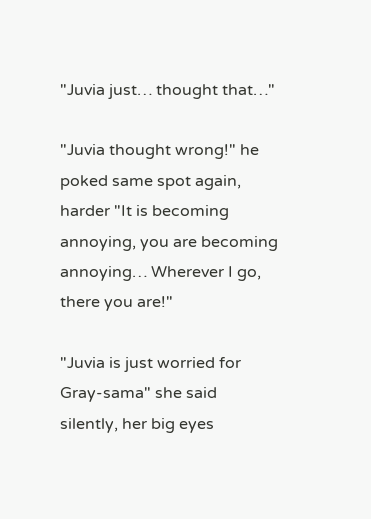"Juvia just… thought that…"

"Juvia thought wrong!" he poked same spot again, harder "It is becoming annoying, you are becoming annoying… Wherever I go, there you are!"

"Juvia is just worried for Gray-sama" she said silently, her big eyes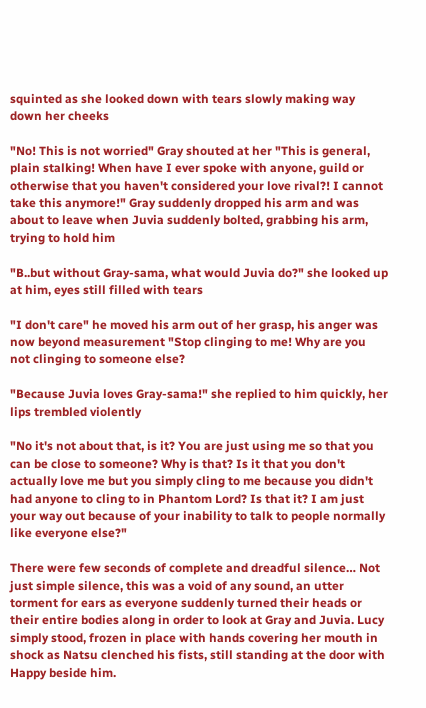squinted as she looked down with tears slowly making way down her cheeks

"No! This is not worried" Gray shouted at her "This is general, plain stalking! When have I ever spoke with anyone, guild or otherwise that you haven't considered your love rival?! I cannot take this anymore!" Gray suddenly dropped his arm and was about to leave when Juvia suddenly bolted, grabbing his arm, trying to hold him

"B..but without Gray-sama, what would Juvia do?" she looked up at him, eyes still filled with tears

"I don't care" he moved his arm out of her grasp, his anger was now beyond measurement "Stop clinging to me! Why are you not clinging to someone else?

"Because Juvia loves Gray-sama!" she replied to him quickly, her lips trembled violently

"No it's not about that, is it? You are just using me so that you can be close to someone? Why is that? Is it that you don't actually love me but you simply cling to me because you didn't had anyone to cling to in Phantom Lord? Is that it? I am just your way out because of your inability to talk to people normally like everyone else?"

There were few seconds of complete and dreadful silence… Not just simple silence, this was a void of any sound, an utter torment for ears as everyone suddenly turned their heads or their entire bodies along in order to look at Gray and Juvia. Lucy simply stood, frozen in place with hands covering her mouth in shock as Natsu clenched his fists, still standing at the door with Happy beside him.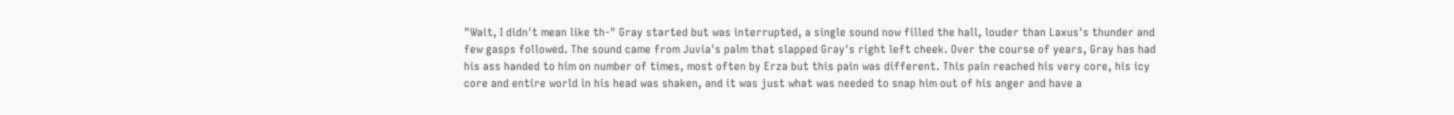"Wait, I didn't mean like th-" Gray started but was interrupted, a single sound now filled the hall, louder than Laxus's thunder and few gasps followed. The sound came from Juvia's palm that slapped Gray's right left cheek. Over the course of years, Gray has had his ass handed to him on number of times, most often by Erza but this pain was different. This pain reached his very core, his icy core and entire world in his head was shaken, and it was just what was needed to snap him out of his anger and have a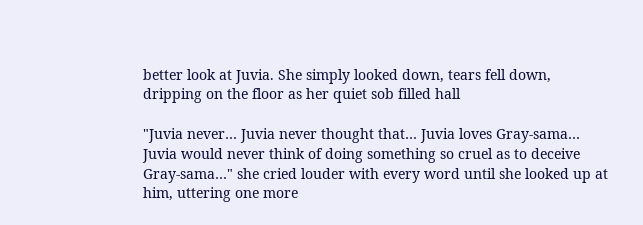better look at Juvia. She simply looked down, tears fell down, dripping on the floor as her quiet sob filled hall

"Juvia never… Juvia never thought that… Juvia loves Gray-sama… Juvia would never think of doing something so cruel as to deceive Gray-sama…" she cried louder with every word until she looked up at him, uttering one more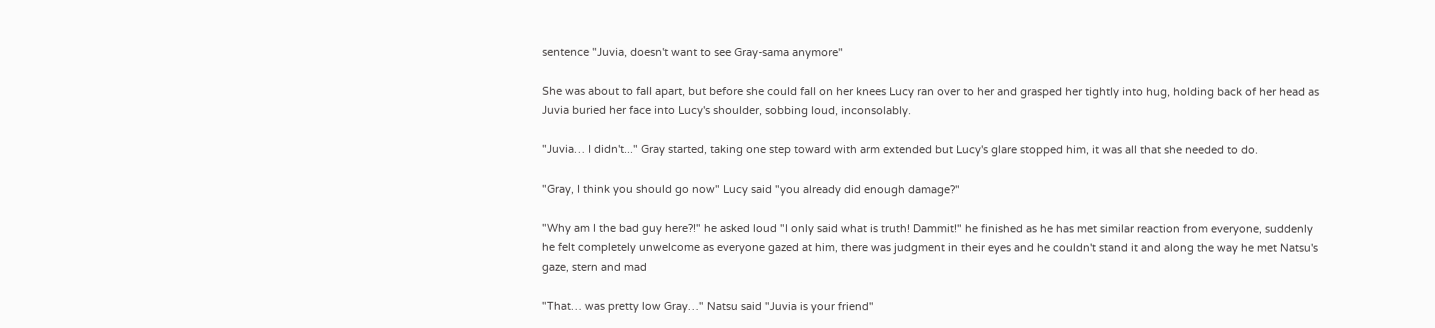sentence "Juvia, doesn't want to see Gray-sama anymore"

She was about to fall apart, but before she could fall on her knees Lucy ran over to her and grasped her tightly into hug, holding back of her head as Juvia buried her face into Lucy's shoulder, sobbing loud, inconsolably.

"Juvia… I didn't..." Gray started, taking one step toward with arm extended but Lucy's glare stopped him, it was all that she needed to do.

"Gray, I think you should go now" Lucy said "you already did enough damage?"

"Why am I the bad guy here?!" he asked loud "I only said what is truth! Dammit!" he finished as he has met similar reaction from everyone, suddenly he felt completely unwelcome as everyone gazed at him, there was judgment in their eyes and he couldn't stand it and along the way he met Natsu's gaze, stern and mad

"That… was pretty low Gray…" Natsu said "Juvia is your friend"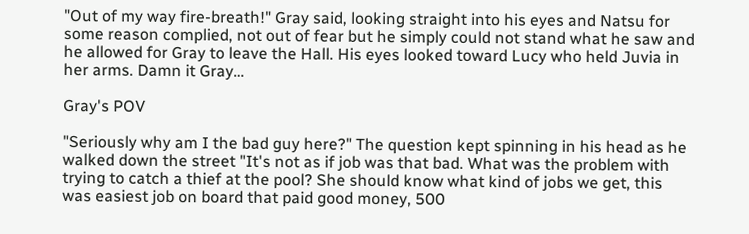"Out of my way fire-breath!" Gray said, looking straight into his eyes and Natsu for some reason complied, not out of fear but he simply could not stand what he saw and he allowed for Gray to leave the Hall. His eyes looked toward Lucy who held Juvia in her arms. Damn it Gray…

Gray's POV

"Seriously why am I the bad guy here?" The question kept spinning in his head as he walked down the street "It's not as if job was that bad. What was the problem with trying to catch a thief at the pool? She should know what kind of jobs we get, this was easiest job on board that paid good money, 500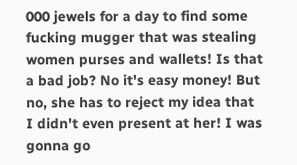000 jewels for a day to find some fucking mugger that was stealing women purses and wallets! Is that a bad job? No it's easy money! But no, she has to reject my idea that I didn't even present at her! I was gonna go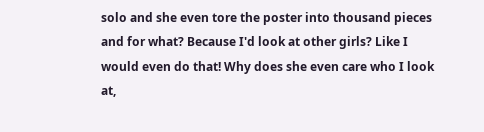solo and she even tore the poster into thousand pieces and for what? Because I'd look at other girls? Like I would even do that! Why does she even care who I look at,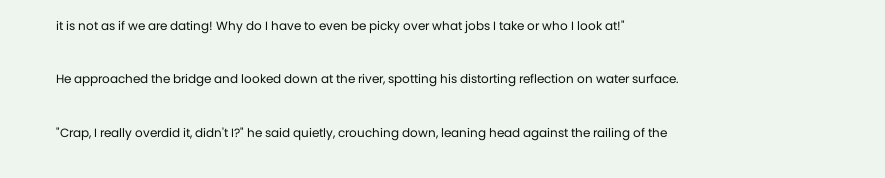it is not as if we are dating! Why do I have to even be picky over what jobs I take or who I look at!"

He approached the bridge and looked down at the river, spotting his distorting reflection on water surface.

"Crap, I really overdid it, didn't I?" he said quietly, crouching down, leaning head against the railing of the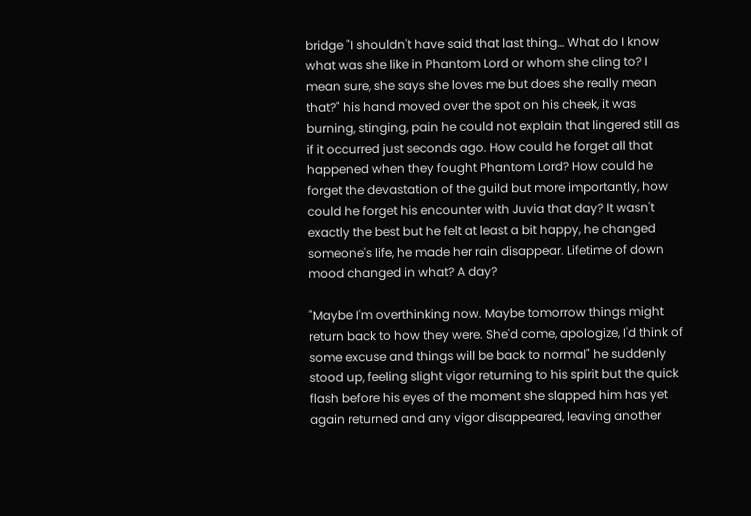bridge "I shouldn't have said that last thing… What do I know what was she like in Phantom Lord or whom she cling to? I mean sure, she says she loves me but does she really mean that?" his hand moved over the spot on his cheek, it was burning, stinging, pain he could not explain that lingered still as if it occurred just seconds ago. How could he forget all that happened when they fought Phantom Lord? How could he forget the devastation of the guild but more importantly, how could he forget his encounter with Juvia that day? It wasn't exactly the best but he felt at least a bit happy, he changed someone's life, he made her rain disappear. Lifetime of down mood changed in what? A day?

"Maybe I'm overthinking now. Maybe tomorrow things might return back to how they were. She'd come, apologize, I'd think of some excuse and things will be back to normal" he suddenly stood up, feeling slight vigor returning to his spirit but the quick flash before his eyes of the moment she slapped him has yet again returned and any vigor disappeared, leaving another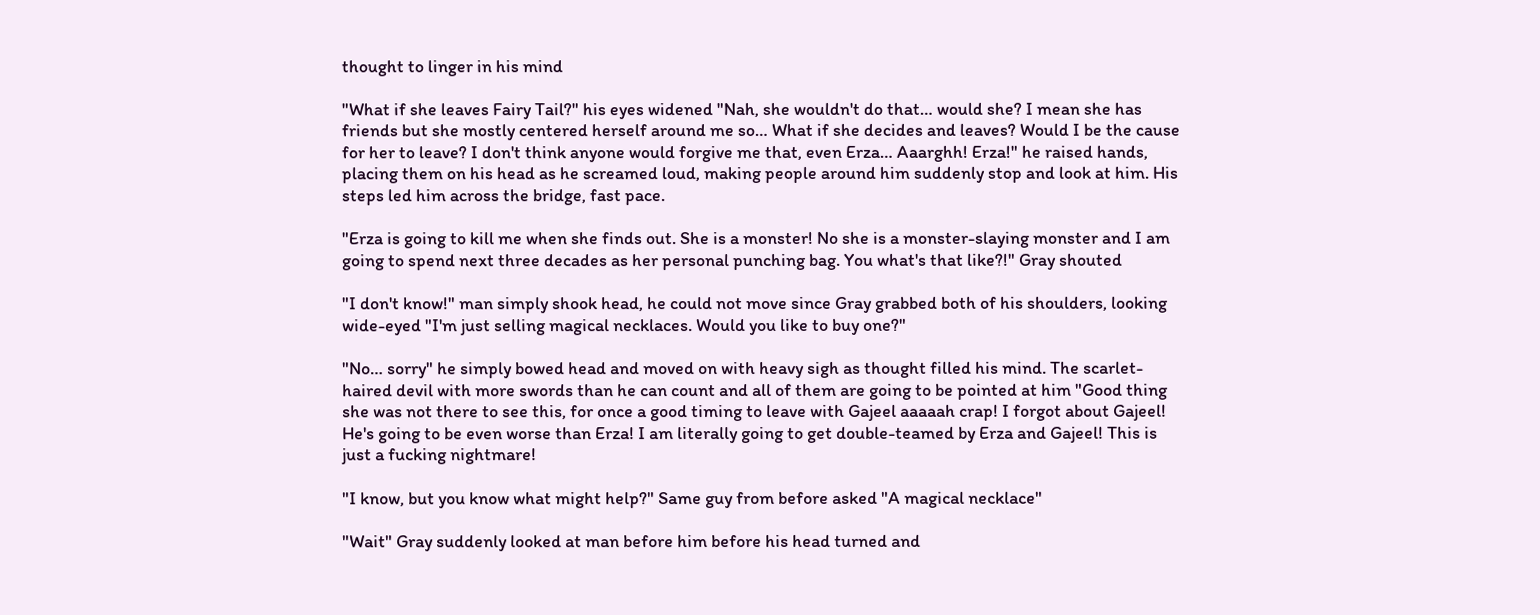thought to linger in his mind

"What if she leaves Fairy Tail?" his eyes widened "Nah, she wouldn't do that… would she? I mean she has friends but she mostly centered herself around me so… What if she decides and leaves? Would I be the cause for her to leave? I don't think anyone would forgive me that, even Erza… Aaarghh! Erza!" he raised hands, placing them on his head as he screamed loud, making people around him suddenly stop and look at him. His steps led him across the bridge, fast pace.

"Erza is going to kill me when she finds out. She is a monster! No she is a monster-slaying monster and I am going to spend next three decades as her personal punching bag. You what's that like?!" Gray shouted

"I don't know!" man simply shook head, he could not move since Gray grabbed both of his shoulders, looking wide-eyed "I'm just selling magical necklaces. Would you like to buy one?"

"No… sorry" he simply bowed head and moved on with heavy sigh as thought filled his mind. The scarlet-haired devil with more swords than he can count and all of them are going to be pointed at him "Good thing she was not there to see this, for once a good timing to leave with Gajeel aaaaah crap! I forgot about Gajeel! He's going to be even worse than Erza! I am literally going to get double-teamed by Erza and Gajeel! This is just a fucking nightmare!

"I know, but you know what might help?" Same guy from before asked "A magical necklace"

"Wait" Gray suddenly looked at man before him before his head turned and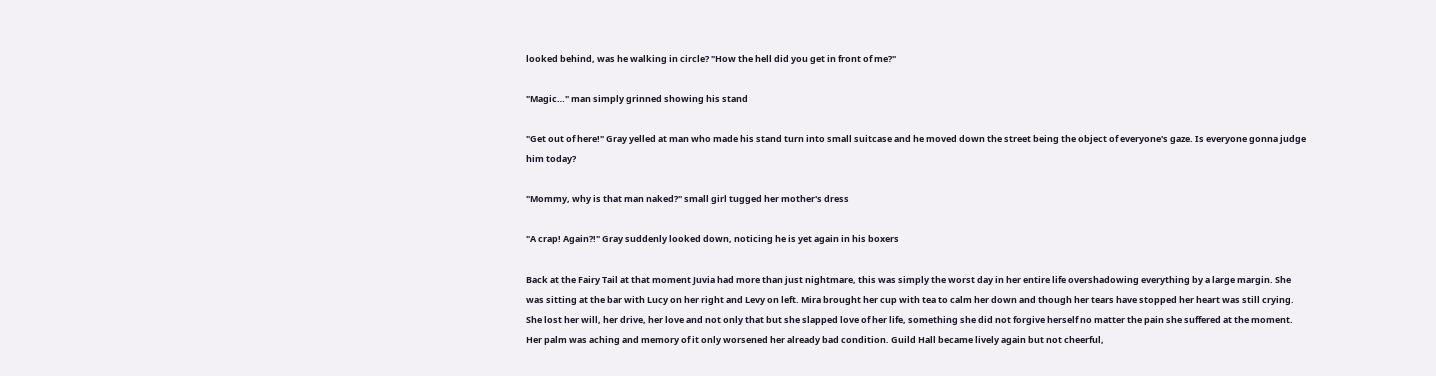looked behind, was he walking in circle? "How the hell did you get in front of me?"

"Magic…" man simply grinned showing his stand

"Get out of here!" Gray yelled at man who made his stand turn into small suitcase and he moved down the street being the object of everyone's gaze. Is everyone gonna judge him today?

"Mommy, why is that man naked?" small girl tugged her mother's dress

"A crap! Again?!" Gray suddenly looked down, noticing he is yet again in his boxers

Back at the Fairy Tail at that moment Juvia had more than just nightmare, this was simply the worst day in her entire life overshadowing everything by a large margin. She was sitting at the bar with Lucy on her right and Levy on left. Mira brought her cup with tea to calm her down and though her tears have stopped her heart was still crying. She lost her will, her drive, her love and not only that but she slapped love of her life, something she did not forgive herself no matter the pain she suffered at the moment. Her palm was aching and memory of it only worsened her already bad condition. Guild Hall became lively again but not cheerful,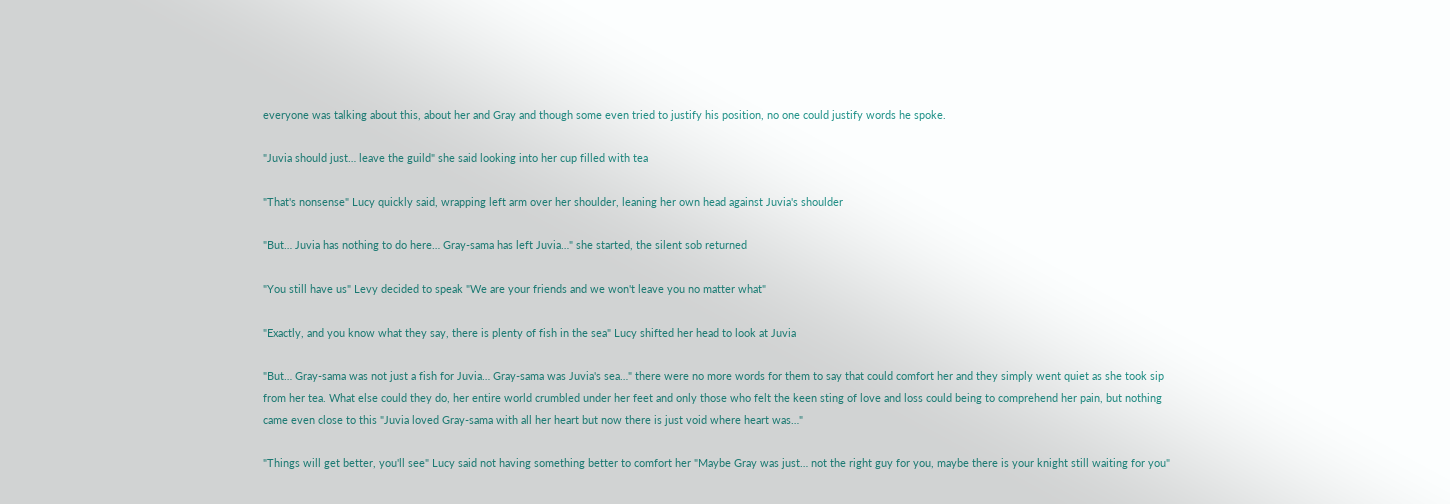everyone was talking about this, about her and Gray and though some even tried to justify his position, no one could justify words he spoke.

"Juvia should just… leave the guild" she said looking into her cup filled with tea

"That's nonsense" Lucy quickly said, wrapping left arm over her shoulder, leaning her own head against Juvia's shoulder

"But… Juvia has nothing to do here… Gray-sama has left Juvia…" she started, the silent sob returned

"You still have us" Levy decided to speak "We are your friends and we won't leave you no matter what"

"Exactly, and you know what they say, there is plenty of fish in the sea" Lucy shifted her head to look at Juvia

"But… Gray-sama was not just a fish for Juvia… Gray-sama was Juvia's sea…" there were no more words for them to say that could comfort her and they simply went quiet as she took sip from her tea. What else could they do, her entire world crumbled under her feet and only those who felt the keen sting of love and loss could being to comprehend her pain, but nothing came even close to this "Juvia loved Gray-sama with all her heart but now there is just void where heart was…"

"Things will get better, you'll see" Lucy said not having something better to comfort her "Maybe Gray was just… not the right guy for you, maybe there is your knight still waiting for you"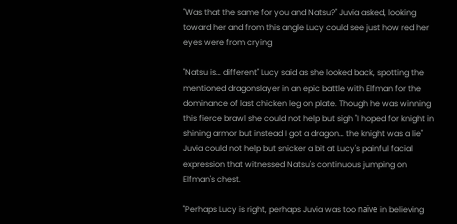"Was that the same for you and Natsu?" Juvia asked, looking toward her and from this angle Lucy could see just how red her eyes were from crying

"Natsu is… different" Lucy said as she looked back, spotting the mentioned dragonslayer in an epic battle with Elfman for the dominance of last chicken leg on plate. Though he was winning this fierce brawl she could not help but sigh "I hoped for knight in shining armor but instead I got a dragon… the knight was a lie" Juvia could not help but snicker a bit at Lucy's painful facial expression that witnessed Natsu's continuous jumping on Elfman's chest.

"Perhaps Lucy is right, perhaps Juvia was too naïve in believing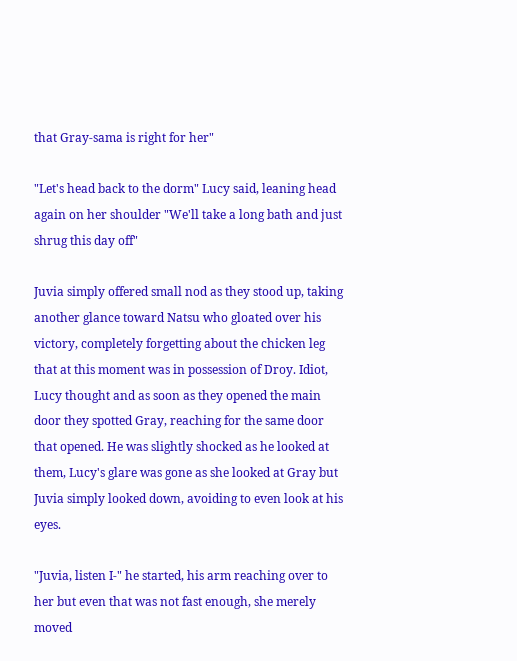that Gray-sama is right for her"

"Let's head back to the dorm" Lucy said, leaning head again on her shoulder "We'll take a long bath and just shrug this day off"

Juvia simply offered small nod as they stood up, taking another glance toward Natsu who gloated over his victory, completely forgetting about the chicken leg that at this moment was in possession of Droy. Idiot, Lucy thought and as soon as they opened the main door they spotted Gray, reaching for the same door that opened. He was slightly shocked as he looked at them, Lucy's glare was gone as she looked at Gray but Juvia simply looked down, avoiding to even look at his eyes.

"Juvia, listen I-" he started, his arm reaching over to her but even that was not fast enough, she merely moved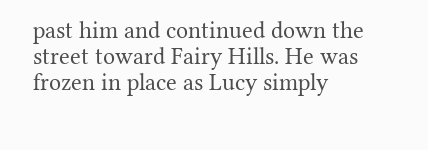past him and continued down the street toward Fairy Hills. He was frozen in place as Lucy simply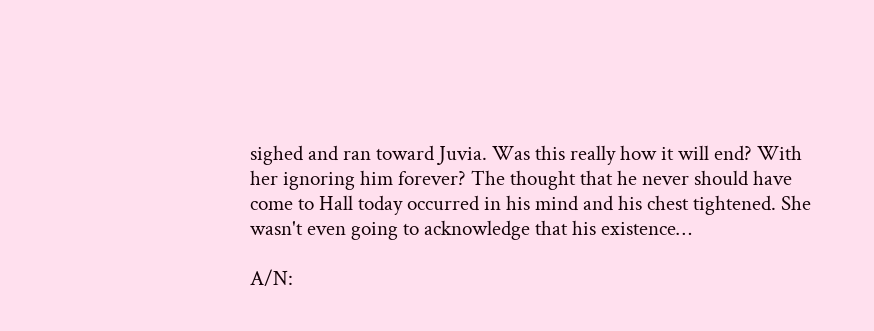sighed and ran toward Juvia. Was this really how it will end? With her ignoring him forever? The thought that he never should have come to Hall today occurred in his mind and his chest tightened. She wasn't even going to acknowledge that his existence…

A/N: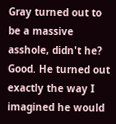Gray turned out to be a massive asshole, didn't he? Good. He turned out exactly the way I imagined he would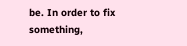be. In order to fix something,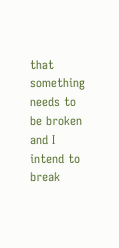that something needs to be broken and I intend to break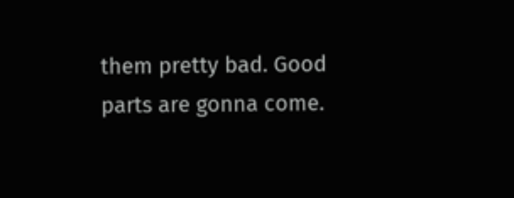them pretty bad. Good parts are gonna come.